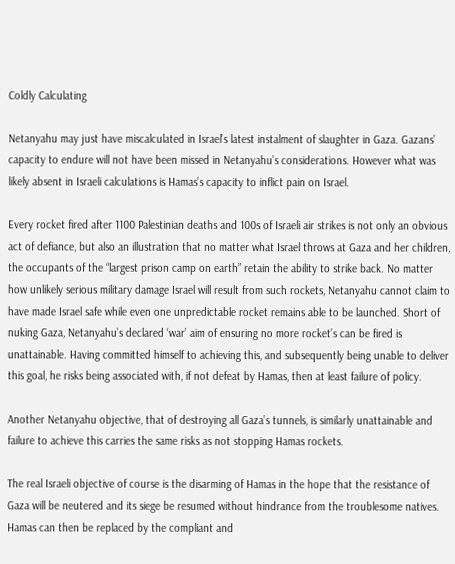Coldly Calculating

Netanyahu may just have miscalculated in Israel’s latest instalment of slaughter in Gaza. Gazans’ capacity to endure will not have been missed in Netanyahu’s considerations. However what was likely absent in Israeli calculations is Hamas’s capacity to inflict pain on Israel.

Every rocket fired after 1100 Palestinian deaths and 100s of Israeli air strikes is not only an obvious act of defiance, but also an illustration that no matter what Israel throws at Gaza and her children, the occupants of the “largest prison camp on earth” retain the ability to strike back. No matter how unlikely serious military damage Israel will result from such rockets, Netanyahu cannot claim to have made Israel safe while even one unpredictable rocket remains able to be launched. Short of nuking Gaza, Netanyahu’s declared ‘war’ aim of ensuring no more rocket’s can be fired is unattainable. Having committed himself to achieving this, and subsequently being unable to deliver this goal, he risks being associated with, if not defeat by Hamas, then at least failure of policy.

Another Netanyahu objective, that of destroying all Gaza’s tunnels, is similarly unattainable and failure to achieve this carries the same risks as not stopping Hamas rockets.

The real Israeli objective of course is the disarming of Hamas in the hope that the resistance of Gaza will be neutered and its siege be resumed without hindrance from the troublesome natives. Hamas can then be replaced by the compliant and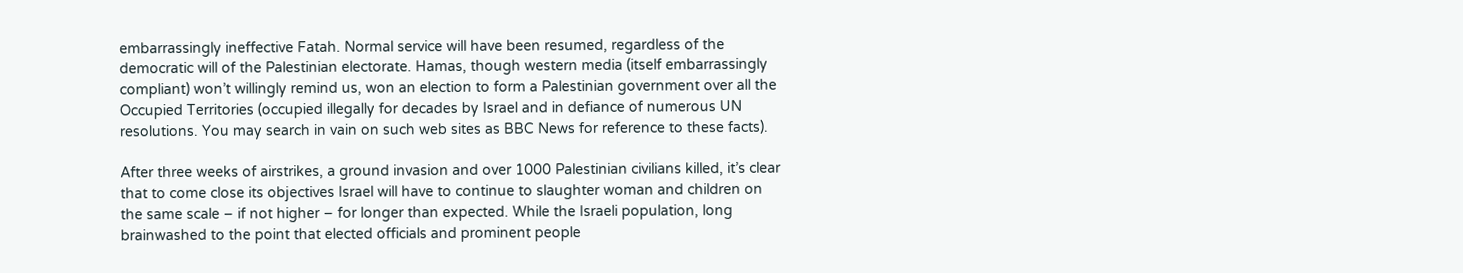embarrassingly ineffective Fatah. Normal service will have been resumed, regardless of the democratic will of the Palestinian electorate. Hamas, though western media (itself embarrassingly compliant) won’t willingly remind us, won an election to form a Palestinian government over all the Occupied Territories (occupied illegally for decades by Israel and in defiance of numerous UN resolutions. You may search in vain on such web sites as BBC News for reference to these facts).

After three weeks of airstrikes, a ground invasion and over 1000 Palestinian civilians killed, it’s clear that to come close its objectives Israel will have to continue to slaughter woman and children on the same scale – if not higher – for longer than expected. While the Israeli population, long brainwashed to the point that elected officials and prominent people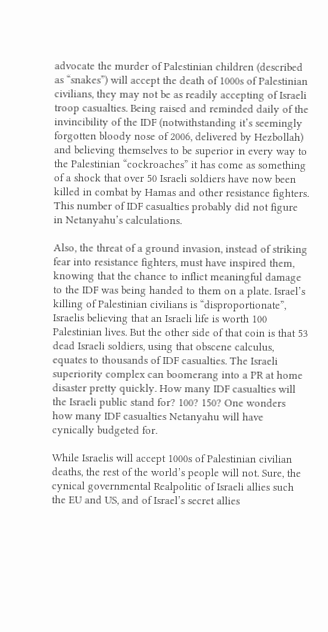advocate the murder of Palestinian children (described as “snakes”) will accept the death of 1000s of Palestinian civilians, they may not be as readily accepting of Israeli troop casualties. Being raised and reminded daily of the invincibility of the IDF (notwithstanding it’s seemingly forgotten bloody nose of 2006, delivered by Hezbollah) and believing themselves to be superior in every way to the Palestinian “cockroaches” it has come as something of a shock that over 50 Israeli soldiers have now been killed in combat by Hamas and other resistance fighters. This number of IDF casualties probably did not figure in Netanyahu’s calculations.

Also, the threat of a ground invasion, instead of striking fear into resistance fighters, must have inspired them, knowing that the chance to inflict meaningful damage to the IDF was being handed to them on a plate. Israel’s killing of Palestinian civilians is “disproportionate”, Israelis believing that an Israeli life is worth 100 Palestinian lives. But the other side of that coin is that 53 dead Israeli soldiers, using that obscene calculus, equates to thousands of IDF casualties. The Israeli superiority complex can boomerang into a PR at home disaster pretty quickly. How many IDF casualties will the Israeli public stand for? 100? 150? One wonders how many IDF casualties Netanyahu will have cynically budgeted for.

While Israelis will accept 1000s of Palestinian civilian deaths, the rest of the world’s people will not. Sure, the cynical governmental Realpolitic of Israeli allies such the EU and US, and of Israel’s secret allies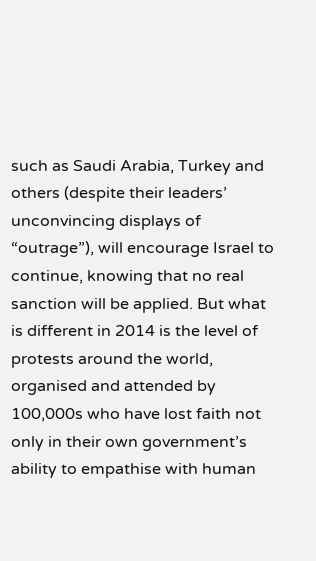such as Saudi Arabia, Turkey and others (despite their leaders’ unconvincing displays of “outrage”), will encourage Israel to continue, knowing that no real sanction will be applied. But what is different in 2014 is the level of protests around the world, organised and attended by 100,000s who have lost faith not only in their own government’s ability to empathise with human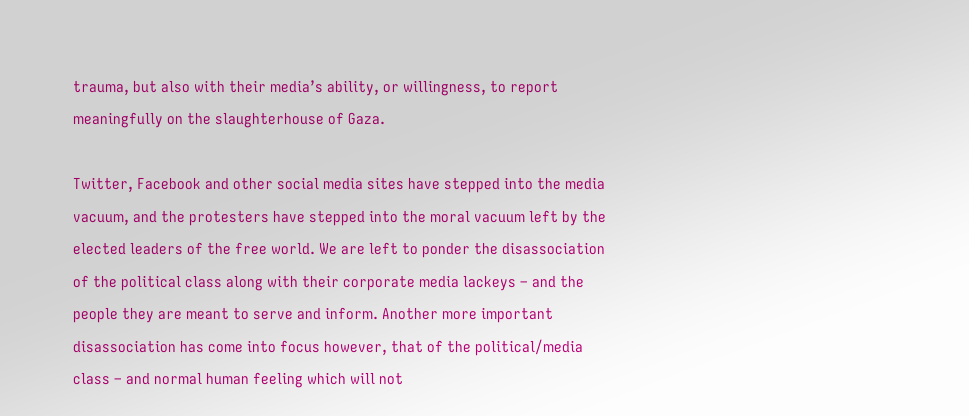trauma, but also with their media’s ability, or willingness, to report meaningfully on the slaughterhouse of Gaza.

Twitter, Facebook and other social media sites have stepped into the media vacuum, and the protesters have stepped into the moral vacuum left by the elected leaders of the free world. We are left to ponder the disassociation of the political class along with their corporate media lackeys – and the people they are meant to serve and inform. Another more important disassociation has come into focus however, that of the political/media class – and normal human feeling which will not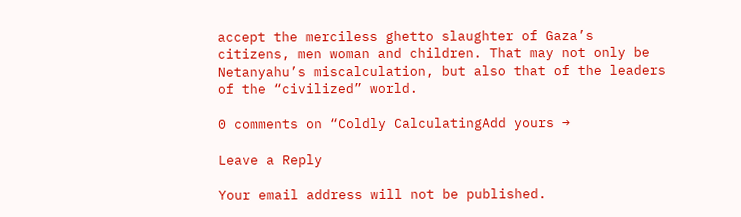accept the merciless ghetto slaughter of Gaza’s citizens, men woman and children. That may not only be Netanyahu’s miscalculation, but also that of the leaders of the “civilized” world.

0 comments on “Coldly CalculatingAdd yours →

Leave a Reply

Your email address will not be published.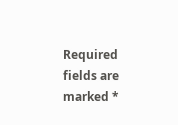Required fields are marked *